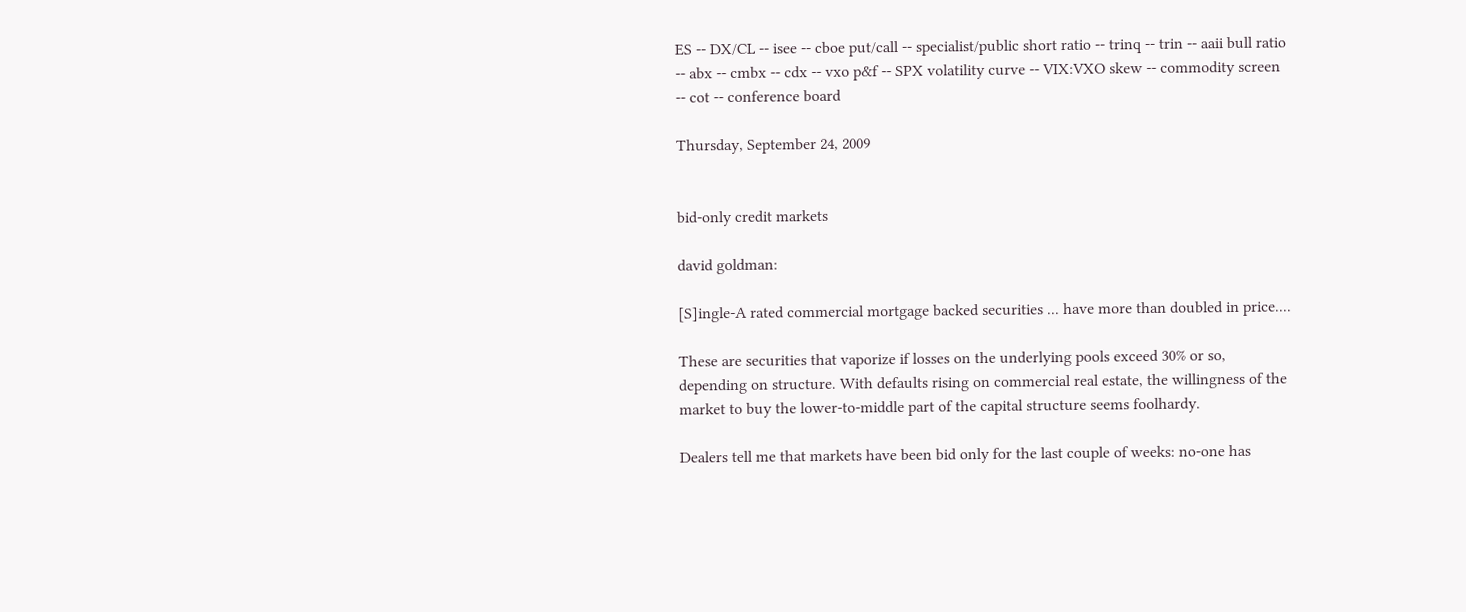ES -- DX/CL -- isee -- cboe put/call -- specialist/public short ratio -- trinq -- trin -- aaii bull ratio -- abx -- cmbx -- cdx -- vxo p&f -- SPX volatility curve -- VIX:VXO skew -- commodity screen -- cot -- conference board

Thursday, September 24, 2009


bid-only credit markets

david goldman:

[S]ingle-A rated commercial mortgage backed securities ... have more than doubled in price....

These are securities that vaporize if losses on the underlying pools exceed 30% or so, depending on structure. With defaults rising on commercial real estate, the willingness of the market to buy the lower-to-middle part of the capital structure seems foolhardy.

Dealers tell me that markets have been bid only for the last couple of weeks: no-one has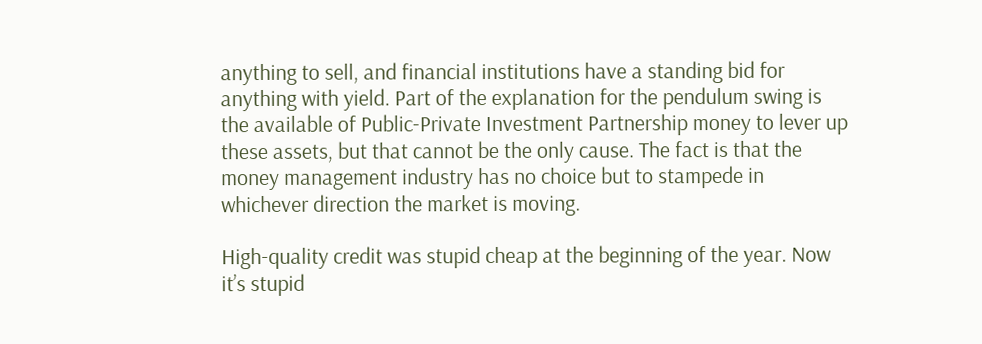anything to sell, and financial institutions have a standing bid for anything with yield. Part of the explanation for the pendulum swing is the available of Public-Private Investment Partnership money to lever up these assets, but that cannot be the only cause. The fact is that the money management industry has no choice but to stampede in whichever direction the market is moving.

High-quality credit was stupid cheap at the beginning of the year. Now it’s stupid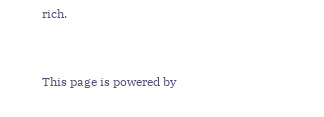rich.


This page is powered by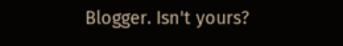Blogger. Isn't yours?